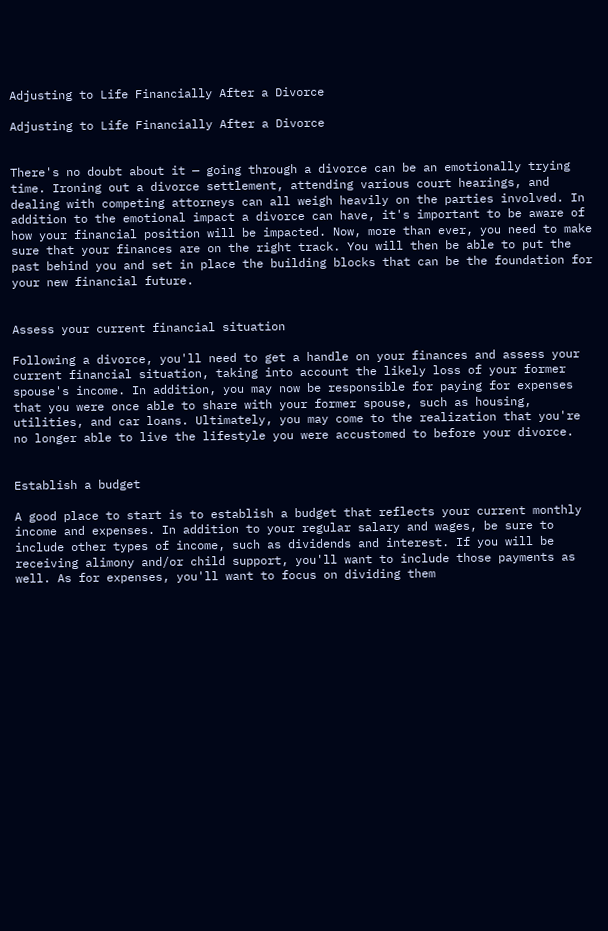Adjusting to Life Financially After a Divorce

Adjusting to Life Financially After a Divorce


There's no doubt about it — going through a divorce can be an emotionally trying time. Ironing out a divorce settlement, attending various court hearings, and dealing with competing attorneys can all weigh heavily on the parties involved. In addition to the emotional impact a divorce can have, it's important to be aware of how your financial position will be impacted. Now, more than ever, you need to make sure that your finances are on the right track. You will then be able to put the past behind you and set in place the building blocks that can be the foundation for your new financial future.


Assess your current financial situation

Following a divorce, you'll need to get a handle on your finances and assess your current financial situation, taking into account the likely loss of your former spouse's income. In addition, you may now be responsible for paying for expenses that you were once able to share with your former spouse, such as housing, utilities, and car loans. Ultimately, you may come to the realization that you're no longer able to live the lifestyle you were accustomed to before your divorce.


Establish a budget

A good place to start is to establish a budget that reflects your current monthly income and expenses. In addition to your regular salary and wages, be sure to include other types of income, such as dividends and interest. If you will be receiving alimony and/or child support, you'll want to include those payments as well. As for expenses, you'll want to focus on dividing them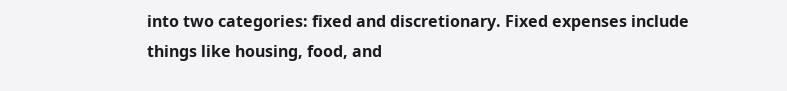into two categories: fixed and discretionary. Fixed expenses include things like housing, food, and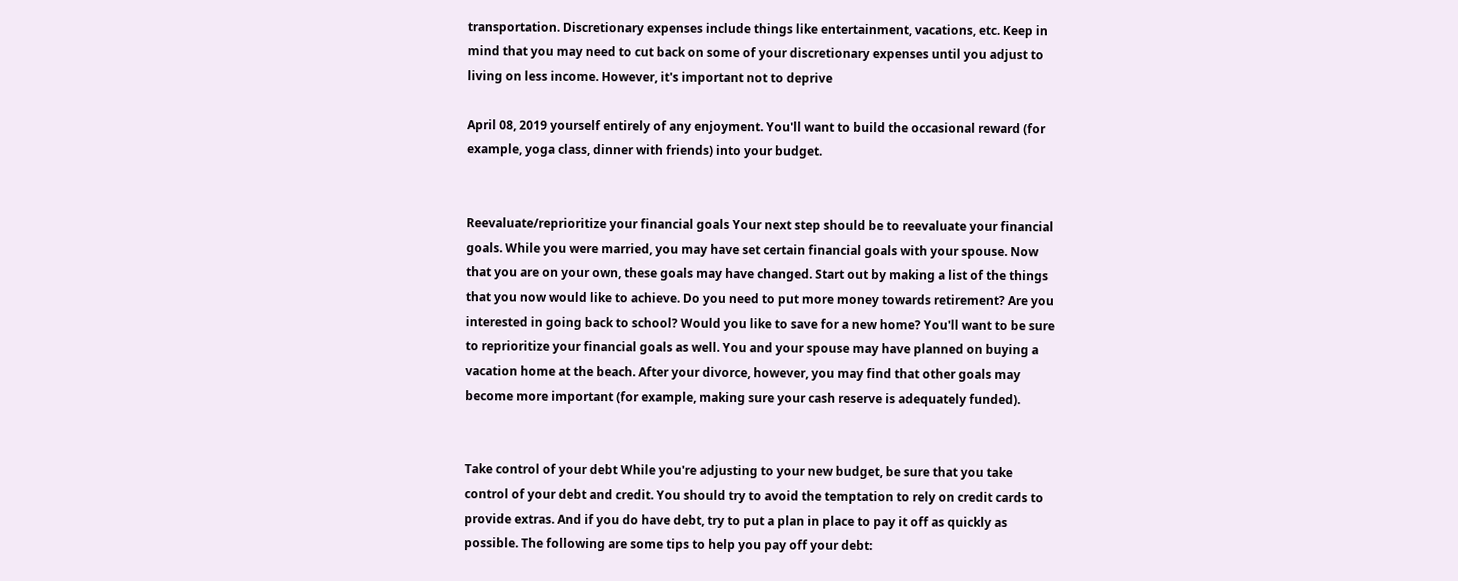transportation. Discretionary expenses include things like entertainment, vacations, etc. Keep in mind that you may need to cut back on some of your discretionary expenses until you adjust to living on less income. However, it's important not to deprive

April 08, 2019 yourself entirely of any enjoyment. You'll want to build the occasional reward (for example, yoga class, dinner with friends) into your budget.


Reevaluate/reprioritize your financial goals Your next step should be to reevaluate your financial goals. While you were married, you may have set certain financial goals with your spouse. Now that you are on your own, these goals may have changed. Start out by making a list of the things that you now would like to achieve. Do you need to put more money towards retirement? Are you interested in going back to school? Would you like to save for a new home? You'll want to be sure to reprioritize your financial goals as well. You and your spouse may have planned on buying a vacation home at the beach. After your divorce, however, you may find that other goals may become more important (for example, making sure your cash reserve is adequately funded).


Take control of your debt While you're adjusting to your new budget, be sure that you take control of your debt and credit. You should try to avoid the temptation to rely on credit cards to provide extras. And if you do have debt, try to put a plan in place to pay it off as quickly as possible. The following are some tips to help you pay off your debt: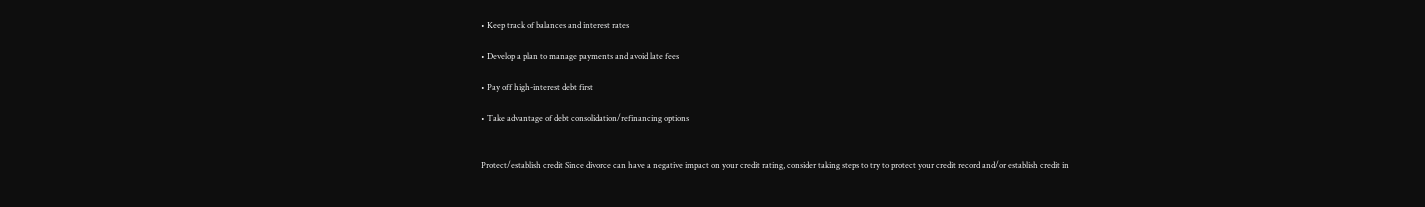• Keep track of balances and interest rates

• Develop a plan to manage payments and avoid late fees

• Pay off high-interest debt first

• Take advantage of debt consolidation/refinancing options


Protect/establish credit Since divorce can have a negative impact on your credit rating, consider taking steps to try to protect your credit record and/or establish credit in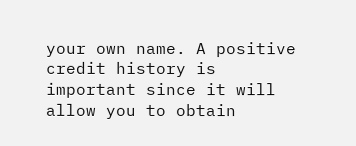your own name. A positive credit history is important since it will allow you to obtain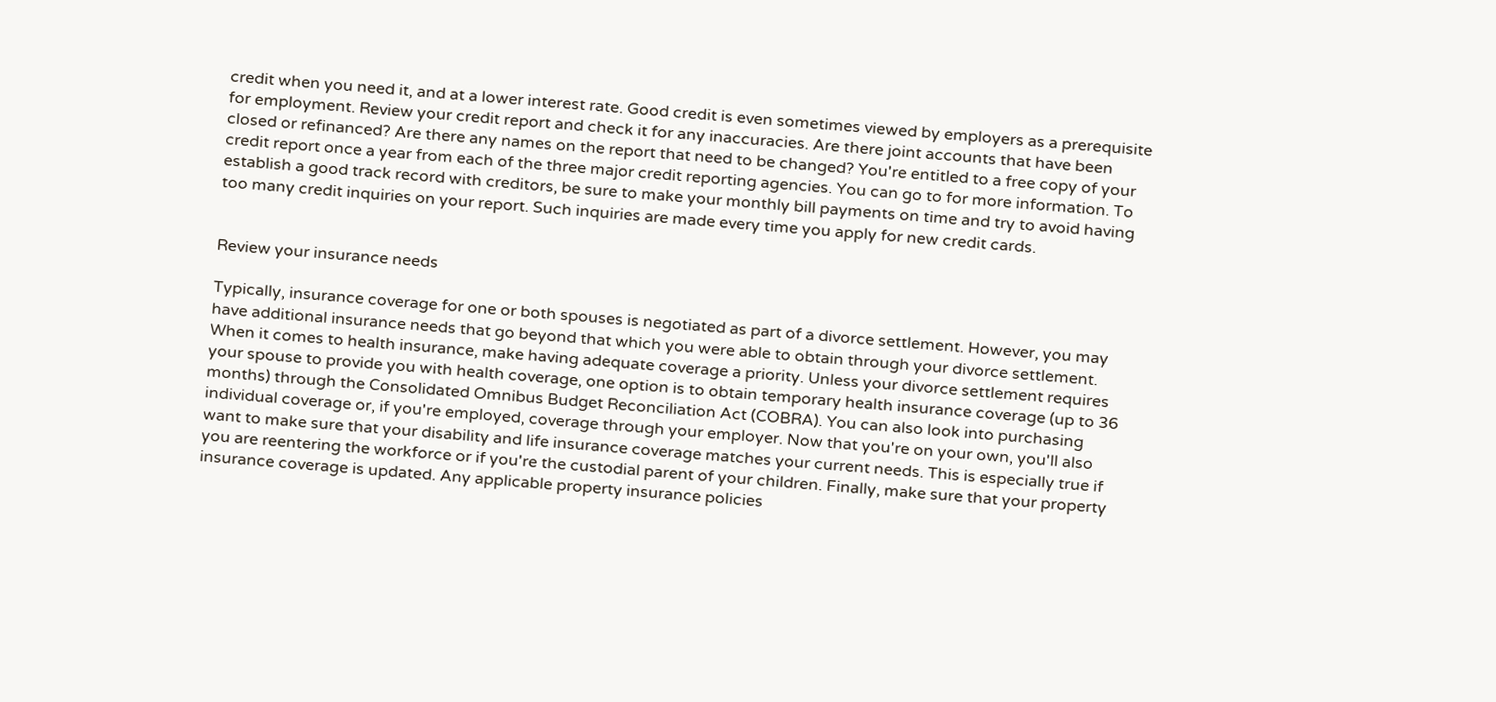credit when you need it, and at a lower interest rate. Good credit is even sometimes viewed by employers as a prerequisite for employment. Review your credit report and check it for any inaccuracies. Are there joint accounts that have been closed or refinanced? Are there any names on the report that need to be changed? You're entitled to a free copy of your credit report once a year from each of the three major credit reporting agencies. You can go to for more information. To establish a good track record with creditors, be sure to make your monthly bill payments on time and try to avoid having too many credit inquiries on your report. Such inquiries are made every time you apply for new credit cards.


Review your insurance needs

Typically, insurance coverage for one or both spouses is negotiated as part of a divorce settlement. However, you may have additional insurance needs that go beyond that which you were able to obtain through your divorce settlement. When it comes to health insurance, make having adequate coverage a priority. Unless your divorce settlement requires your spouse to provide you with health coverage, one option is to obtain temporary health insurance coverage (up to 36 months) through the Consolidated Omnibus Budget Reconciliation Act (COBRA). You can also look into purchasing individual coverage or, if you're employed, coverage through your employer. Now that you're on your own, you'll also want to make sure that your disability and life insurance coverage matches your current needs. This is especially true if you are reentering the workforce or if you're the custodial parent of your children. Finally, make sure that your property insurance coverage is updated. Any applicable property insurance policies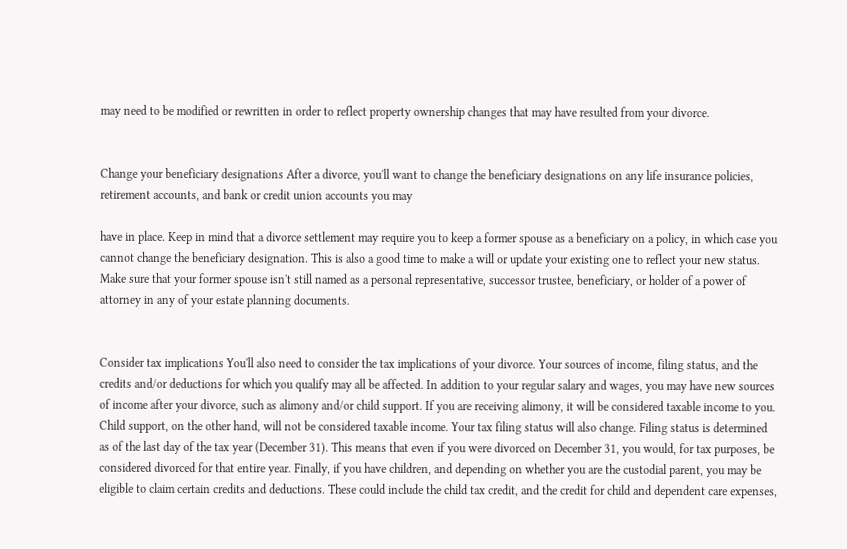may need to be modified or rewritten in order to reflect property ownership changes that may have resulted from your divorce.


Change your beneficiary designations After a divorce, you'll want to change the beneficiary designations on any life insurance policies, retirement accounts, and bank or credit union accounts you may

have in place. Keep in mind that a divorce settlement may require you to keep a former spouse as a beneficiary on a policy, in which case you cannot change the beneficiary designation. This is also a good time to make a will or update your existing one to reflect your new status. Make sure that your former spouse isn't still named as a personal representative, successor trustee, beneficiary, or holder of a power of attorney in any of your estate planning documents.


Consider tax implications You'll also need to consider the tax implications of your divorce. Your sources of income, filing status, and the credits and/or deductions for which you qualify may all be affected. In addition to your regular salary and wages, you may have new sources of income after your divorce, such as alimony and/or child support. If you are receiving alimony, it will be considered taxable income to you. Child support, on the other hand, will not be considered taxable income. Your tax filing status will also change. Filing status is determined as of the last day of the tax year (December 31). This means that even if you were divorced on December 31, you would, for tax purposes, be considered divorced for that entire year. Finally, if you have children, and depending on whether you are the custodial parent, you may be eligible to claim certain credits and deductions. These could include the child tax credit, and the credit for child and dependent care expenses,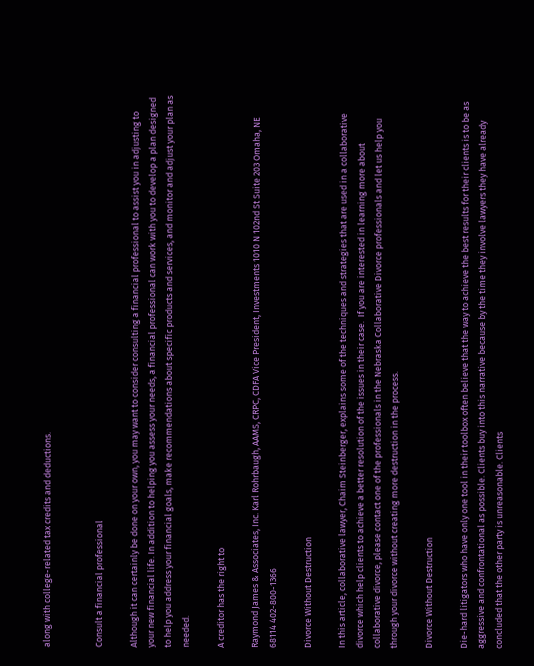along with college-related tax credits and deductions.


Consult a financial professional

Although it can certainly be done on your own, you may want to consider consulting a financial professional to assist you in adjusting to your new financial life. In addition to helping you assess your needs, a financial professional can work with you to develop a plan designed to help you address your financial goals, make recommendations about specific products and services, and monitor and adjust your plan as needed.

A creditor has the right to

Raymond James & Associates, Inc. Karl Rohrbaugh, AAMS, CRPC, CDFA Vice President, Investments 1010 N 102nd St Suite 203 Omaha, NE 68114 402-800-1366

Divorce Without Destruction

In this article, collaborative lawyer, Chaim Steinberger, explains some of the techniques and strategies that are used in a collaborative divorce which help clients to achieve a better resolution of the issues in their case.  If you are interested in learning more about collaborative divorce, please contact one of the professionals in the Nebraska Collaborative Divorce professionals and let us help you through your divorce without creating more destruction in the process.

Divorce Without Destruction

Die-hard litigators who have only one tool in their toolbox often believe that the way to achieve the best results for their clients is to be as aggressive and confrontational as possible. Clients buy into this narrative because by the time they involve lawyers they have already concluded that the other party is unreasonable. Clients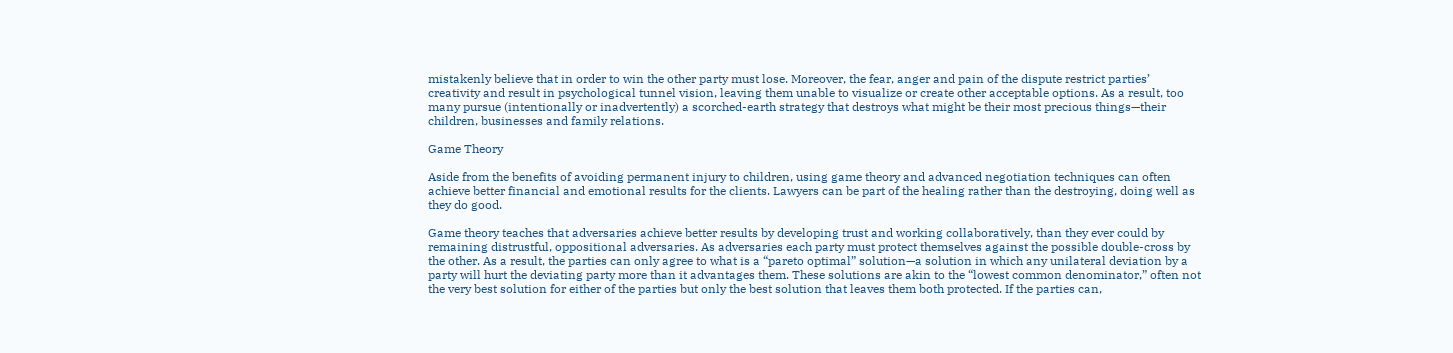mistakenly believe that in order to win the other party must lose. Moreover, the fear, anger and pain of the dispute restrict parties’ creativity and result in psychological tunnel vision, leaving them unable to visualize or create other acceptable options. As a result, too many pursue (intentionally or inadvertently) a scorched-earth strategy that destroys what might be their most precious things—their children, businesses and family relations.

Game Theory

Aside from the benefits of avoiding permanent injury to children, using game theory and advanced negotiation techniques can often achieve better financial and emotional results for the clients. Lawyers can be part of the healing rather than the destroying, doing well as they do good.

Game theory teaches that adversaries achieve better results by developing trust and working collaboratively, than they ever could by remaining distrustful, oppositional adversaries. As adversaries each party must protect themselves against the possible double-cross by the other. As a result, the parties can only agree to what is a “pareto optimal” solution—a solution in which any unilateral deviation by a party will hurt the deviating party more than it advantages them. These solutions are akin to the “lowest common denominator,” often not the very best solution for either of the parties but only the best solution that leaves them both protected. If the parties can,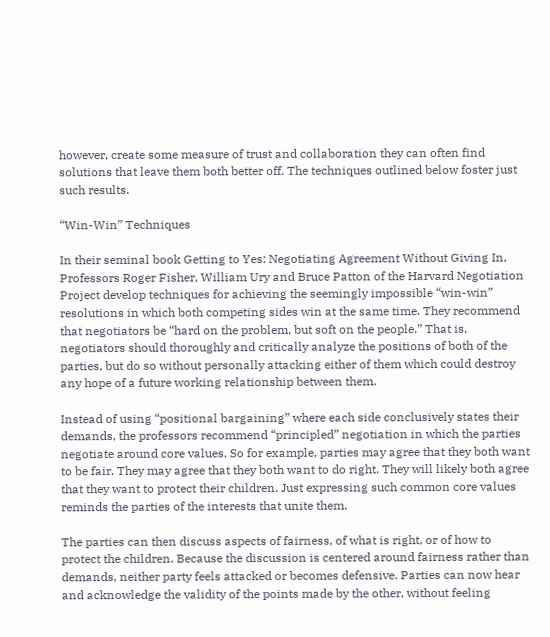however, create some measure of trust and collaboration they can often find solutions that leave them both better off. The techniques outlined below foster just such results.

“Win-Win” Techniques

In their seminal book Getting to Yes: Negotiating Agreement Without Giving In, Professors Roger Fisher, William Ury and Bruce Patton of the Harvard Negotiation Project develop techniques for achieving the seemingly impossible “win-win” resolutions in which both competing sides win at the same time. They recommend that negotiators be “hard on the problem, but soft on the people.” That is, negotiators should thoroughly and critically analyze the positions of both of the parties, but do so without personally attacking either of them which could destroy any hope of a future working relationship between them.

Instead of using “positional bargaining” where each side conclusively states their demands, the professors recommend “principled” negotiation in which the parties negotiate around core values. So for example, parties may agree that they both want to be fair. They may agree that they both want to do right. They will likely both agree that they want to protect their children. Just expressing such common core values reminds the parties of the interests that unite them.

The parties can then discuss aspects of fairness, of what is right, or of how to protect the children. Because the discussion is centered around fairness rather than demands, neither party feels attacked or becomes defensive. Parties can now hear and acknowledge the validity of the points made by the other, without feeling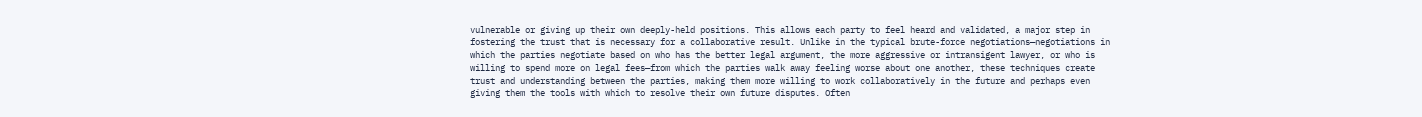vulnerable or giving up their own deeply-held positions. This allows each party to feel heard and validated, a major step in fostering the trust that is necessary for a collaborative result. Unlike in the typical brute-force negotiations—negotiations in which the parties negotiate based on who has the better legal argument, the more aggressive or intransigent lawyer, or who is willing to spend more on legal fees—from which the parties walk away feeling worse about one another, these techniques create trust and understanding between the parties, making them more willing to work collaboratively in the future and perhaps even giving them the tools with which to resolve their own future disputes. Often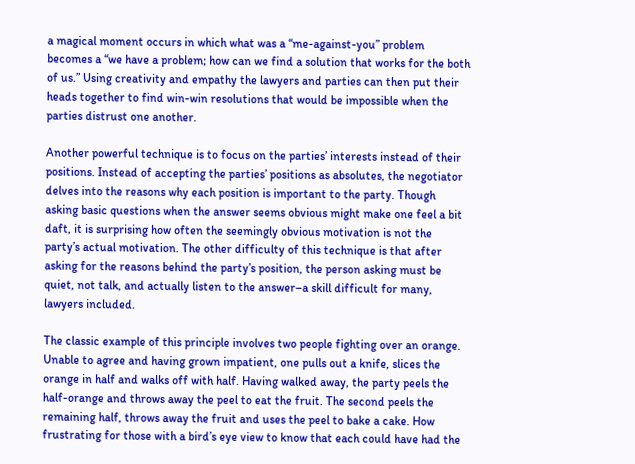a magical moment occurs in which what was a “me-against-you” problem becomes a “we have a problem; how can we find a solution that works for the both of us.” Using creativity and empathy the lawyers and parties can then put their heads together to find win-win resolutions that would be impossible when the parties distrust one another.

Another powerful technique is to focus on the parties’ interests instead of their positions. Instead of accepting the parties’ positions as absolutes, the negotiator delves into the reasons why each position is important to the party. Though asking basic questions when the answer seems obvious might make one feel a bit daft, it is surprising how often the seemingly obvious motivation is not the party’s actual motivation. The other difficulty of this technique is that after asking for the reasons behind the party’s position, the person asking must be quiet, not talk, and actually listen to the answer–a skill difficult for many, lawyers included.

The classic example of this principle involves two people fighting over an orange. Unable to agree and having grown impatient, one pulls out a knife, slices the orange in half and walks off with half. Having walked away, the party peels the half-orange and throws away the peel to eat the fruit. The second peels the remaining half, throws away the fruit and uses the peel to bake a cake. How frustrating for those with a bird’s eye view to know that each could have had the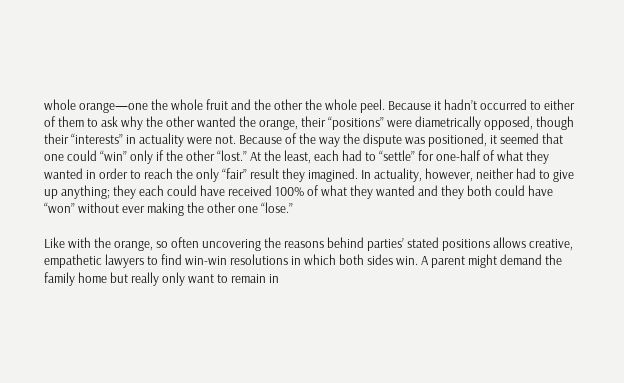whole orange—one the whole fruit and the other the whole peel. Because it hadn’t occurred to either of them to ask why the other wanted the orange, their “positions” were diametrically opposed, though their “interests” in actuality were not. Because of the way the dispute was positioned, it seemed that one could “win” only if the other “lost.” At the least, each had to “settle” for one-half of what they wanted in order to reach the only “fair” result they imagined. In actuality, however, neither had to give up anything; they each could have received 100% of what they wanted and they both could have “won” without ever making the other one “lose.”

Like with the orange, so often uncovering the reasons behind parties’ stated positions allows creative, empathetic lawyers to find win-win resolutions in which both sides win. A parent might demand the family home but really only want to remain in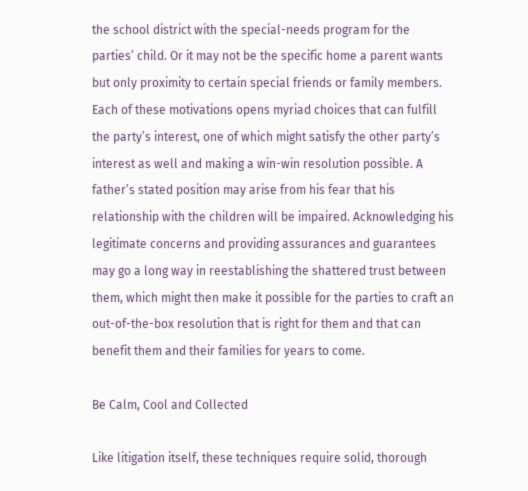the school district with the special-needs program for the parties’ child. Or it may not be the specific home a parent wants but only proximity to certain special friends or family members. Each of these motivations opens myriad choices that can fulfill the party’s interest, one of which might satisfy the other party’s interest as well and making a win-win resolution possible. A father’s stated position may arise from his fear that his relationship with the children will be impaired. Acknowledging his legitimate concerns and providing assurances and guarantees may go a long way in reestablishing the shattered trust between them, which might then make it possible for the parties to craft an out-of-the-box resolution that is right for them and that can benefit them and their families for years to come.

Be Calm, Cool and Collected

Like litigation itself, these techniques require solid, thorough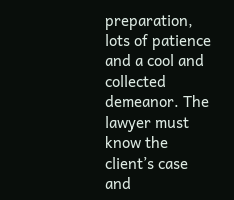preparation, lots of patience and a cool and collected demeanor. The lawyer must know the client’s case and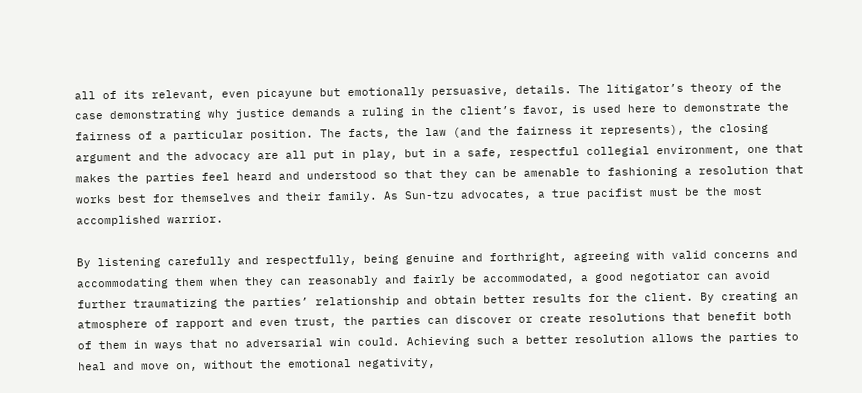all of its relevant, even picayune but emotionally persuasive, details. The litigator’s theory of the case demonstrating why justice demands a ruling in the client’s favor, is used here to demonstrate the fairness of a particular position. The facts, the law (and the fairness it represents), the closing argument and the advocacy are all put in play, but in a safe, respectful collegial environment, one that makes the parties feel heard and understood so that they can be amenable to fashioning a resolution that works best for themselves and their family. As Sun-tzu advocates, a true pacifist must be the most accomplished warrior.

By listening carefully and respectfully, being genuine and forthright, agreeing with valid concerns and accommodating them when they can reasonably and fairly be accommodated, a good negotiator can avoid further traumatizing the parties’ relationship and obtain better results for the client. By creating an atmosphere of rapport and even trust, the parties can discover or create resolutions that benefit both of them in ways that no adversarial win could. Achieving such a better resolution allows the parties to heal and move on, without the emotional negativity,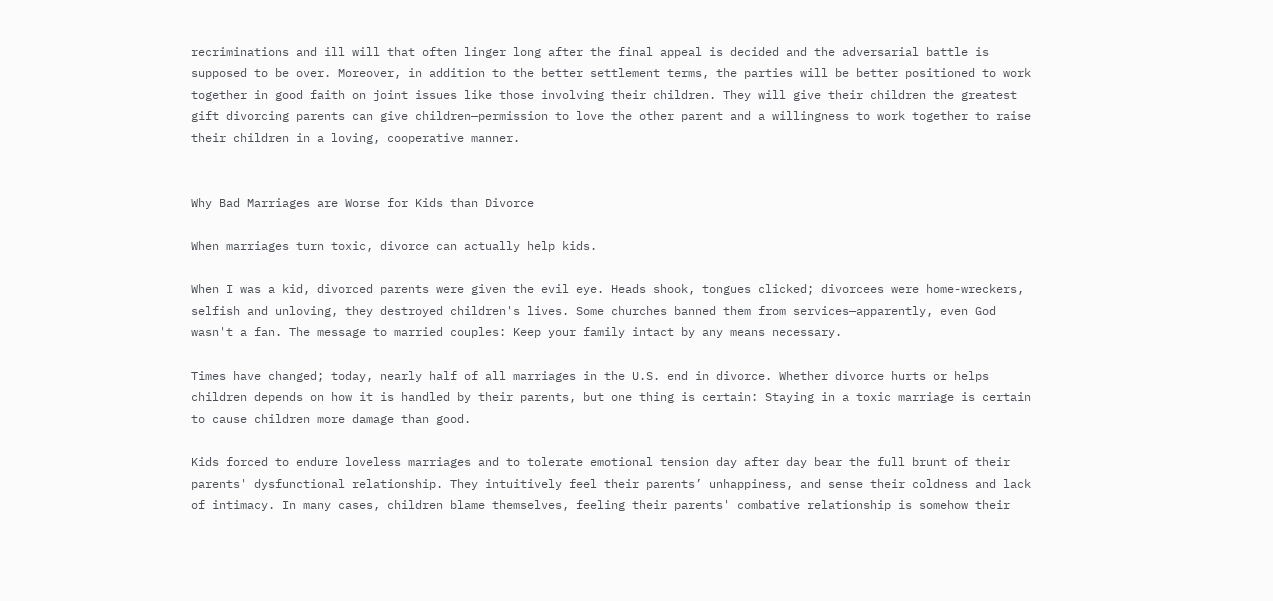recriminations and ill will that often linger long after the final appeal is decided and the adversarial battle is supposed to be over. Moreover, in addition to the better settlement terms, the parties will be better positioned to work together in good faith on joint issues like those involving their children. They will give their children the greatest gift divorcing parents can give children—permission to love the other parent and a willingness to work together to raise their children in a loving, cooperative manner.


Why Bad Marriages are Worse for Kids than Divorce

When marriages turn toxic, divorce can actually help kids.

When I was a kid, divorced parents were given the evil eye. Heads shook, tongues clicked; divorcees were home-wreckers, selfish and unloving, they destroyed children's lives. Some churches banned them from services—apparently, even God wasn't a fan. The message to married couples: Keep your family intact by any means necessary.

Times have changed; today, nearly half of all marriages in the U.S. end in divorce. Whether divorce hurts or helps children depends on how it is handled by their parents, but one thing is certain: Staying in a toxic marriage is certain to cause children more damage than good.

Kids forced to endure loveless marriages and to tolerate emotional tension day after day bear the full brunt of their parents' dysfunctional relationship. They intuitively feel their parents’ unhappiness, and sense their coldness and lack of intimacy. In many cases, children blame themselves, feeling their parents' combative relationship is somehow their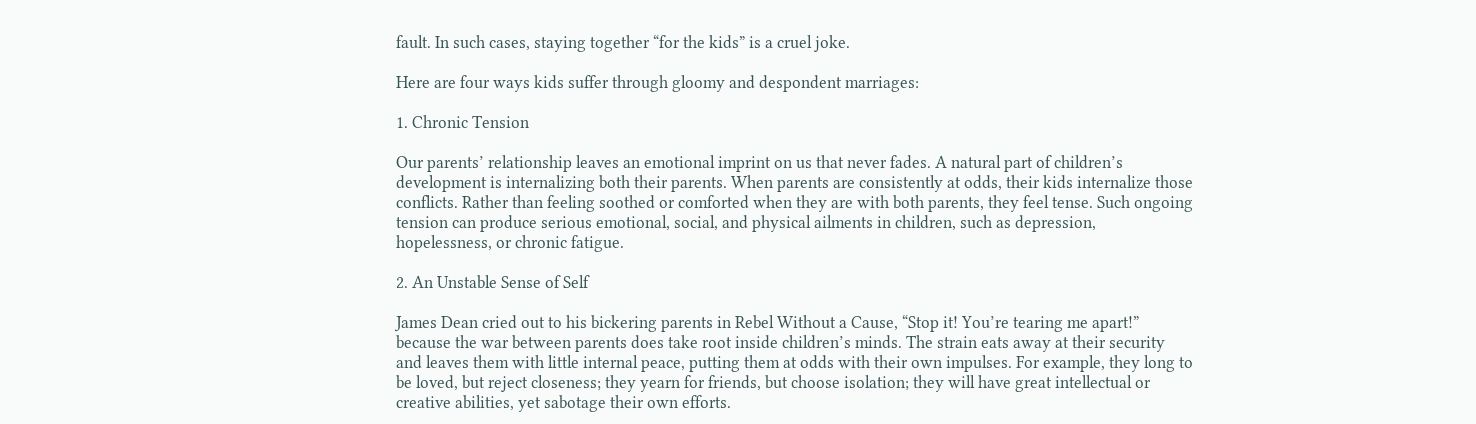fault. In such cases, staying together “for the kids” is a cruel joke.

Here are four ways kids suffer through gloomy and despondent marriages:

1. Chronic Tension

Our parents’ relationship leaves an emotional imprint on us that never fades. A natural part of children’s development is internalizing both their parents. When parents are consistently at odds, their kids internalize those conflicts. Rather than feeling soothed or comforted when they are with both parents, they feel tense. Such ongoing tension can produce serious emotional, social, and physical ailments in children, such as depression, hopelessness, or chronic fatigue.

2. An Unstable Sense of Self

James Dean cried out to his bickering parents in Rebel Without a Cause, “Stop it! You’re tearing me apart!” because the war between parents does take root inside children’s minds. The strain eats away at their security and leaves them with little internal peace, putting them at odds with their own impulses. For example, they long to be loved, but reject closeness; they yearn for friends, but choose isolation; they will have great intellectual or creative abilities, yet sabotage their own efforts.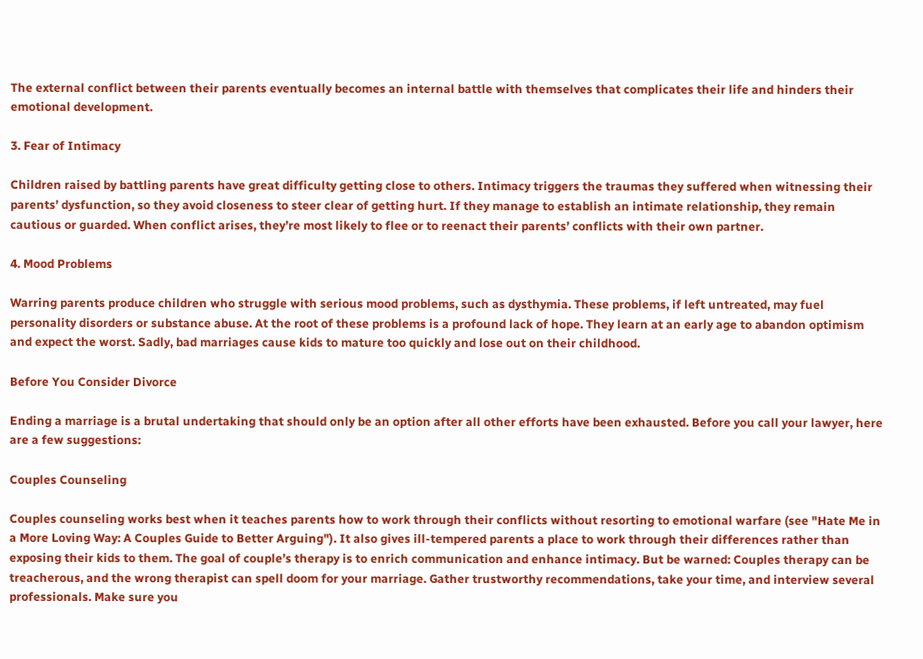The external conflict between their parents eventually becomes an internal battle with themselves that complicates their life and hinders their emotional development.

3. Fear of Intimacy

Children raised by battling parents have great difficulty getting close to others. Intimacy triggers the traumas they suffered when witnessing their parents’ dysfunction, so they avoid closeness to steer clear of getting hurt. If they manage to establish an intimate relationship, they remain cautious or guarded. When conflict arises, they’re most likely to flee or to reenact their parents’ conflicts with their own partner.

4. Mood Problems

Warring parents produce children who struggle with serious mood problems, such as dysthymia. These problems, if left untreated, may fuel personality disorders or substance abuse. At the root of these problems is a profound lack of hope. They learn at an early age to abandon optimism and expect the worst. Sadly, bad marriages cause kids to mature too quickly and lose out on their childhood.

Before You Consider Divorce

Ending a marriage is a brutal undertaking that should only be an option after all other efforts have been exhausted. Before you call your lawyer, here are a few suggestions:

Couples Counseling

Couples counseling works best when it teaches parents how to work through their conflicts without resorting to emotional warfare (see "Hate Me in a More Loving Way: A Couples Guide to Better Arguing"). It also gives ill-tempered parents a place to work through their differences rather than exposing their kids to them. The goal of couple’s therapy is to enrich communication and enhance intimacy. But be warned: Couples therapy can be treacherous, and the wrong therapist can spell doom for your marriage. Gather trustworthy recommendations, take your time, and interview several professionals. Make sure you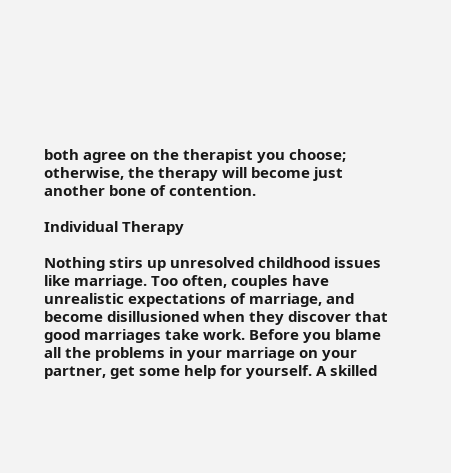both agree on the therapist you choose; otherwise, the therapy will become just another bone of contention.

Individual Therapy

Nothing stirs up unresolved childhood issues like marriage. Too often, couples have unrealistic expectations of marriage, and become disillusioned when they discover that good marriages take work. Before you blame all the problems in your marriage on your partner, get some help for yourself. A skilled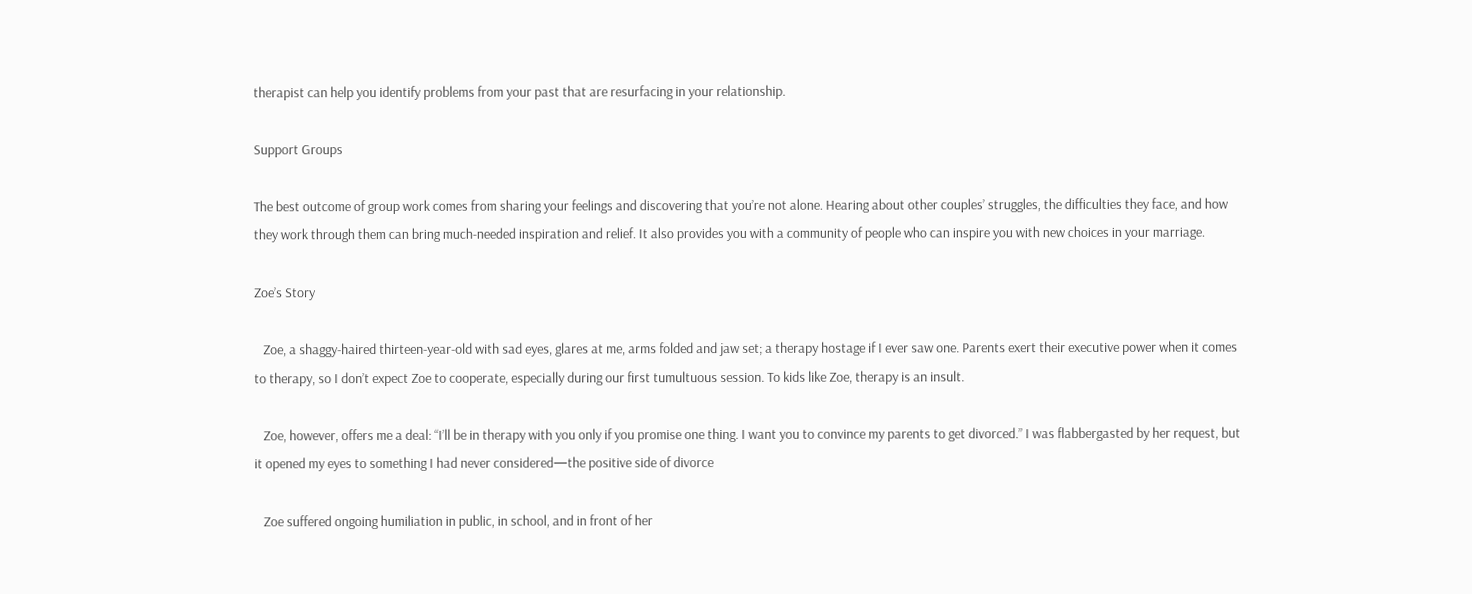therapist can help you identify problems from your past that are resurfacing in your relationship.

Support Groups

The best outcome of group work comes from sharing your feelings and discovering that you’re not alone. Hearing about other couples’ struggles, the difficulties they face, and how they work through them can bring much-needed inspiration and relief. It also provides you with a community of people who can inspire you with new choices in your marriage.

Zoe’s Story

   Zoe, a shaggy-haired thirteen-year-old with sad eyes, glares at me, arms folded and jaw set; a therapy hostage if I ever saw one. Parents exert their executive power when it comes to therapy, so I don’t expect Zoe to cooperate, especially during our first tumultuous session. To kids like Zoe, therapy is an insult.

   Zoe, however, offers me a deal: “I’ll be in therapy with you only if you promise one thing. I want you to convince my parents to get divorced.” I was flabbergasted by her request, but it opened my eyes to something I had never considered—the positive side of divorce

   Zoe suffered ongoing humiliation in public, in school, and in front of her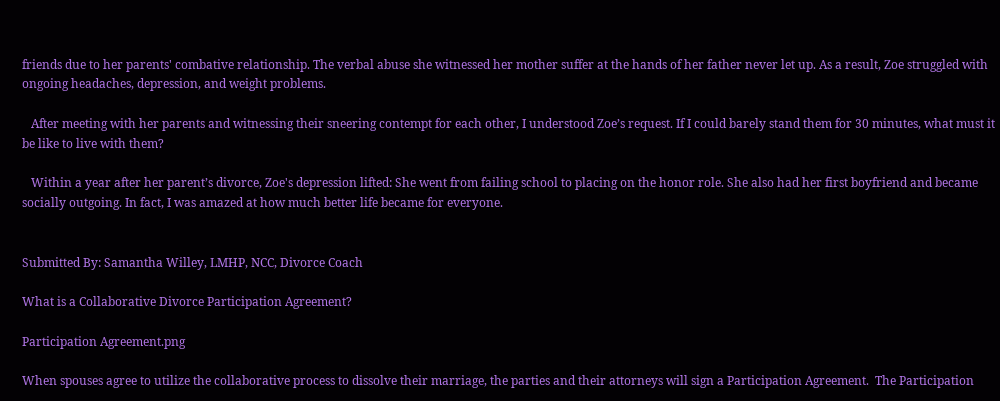friends due to her parents' combative relationship. The verbal abuse she witnessed her mother suffer at the hands of her father never let up. As a result, Zoe struggled with ongoing headaches, depression, and weight problems.

   After meeting with her parents and witnessing their sneering contempt for each other, I understood Zoe’s request. If I could barely stand them for 30 minutes, what must it be like to live with them?

   Within a year after her parent’s divorce, Zoe's depression lifted: She went from failing school to placing on the honor role. She also had her first boyfriend and became socially outgoing. In fact, I was amazed at how much better life became for everyone.


Submitted By: Samantha Willey, LMHP, NCC, Divorce Coach

What is a Collaborative Divorce Participation Agreement?

Participation Agreement.png

When spouses agree to utilize the collaborative process to dissolve their marriage, the parties and their attorneys will sign a Participation Agreement.  The Participation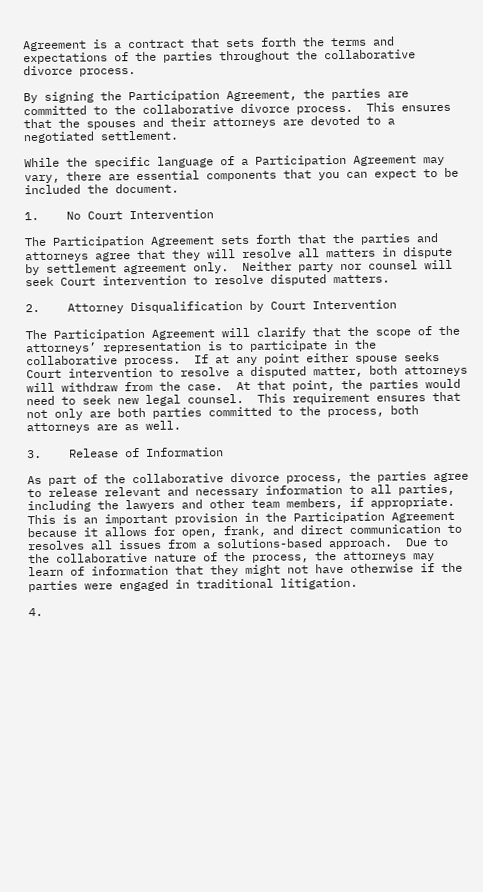Agreement is a contract that sets forth the terms and expectations of the parties throughout the collaborative divorce process.

By signing the Participation Agreement, the parties are committed to the collaborative divorce process.  This ensures that the spouses and their attorneys are devoted to a negotiated settlement.

While the specific language of a Participation Agreement may vary, there are essential components that you can expect to be included the document.

1.    No Court Intervention

The Participation Agreement sets forth that the parties and attorneys agree that they will resolve all matters in dispute by settlement agreement only.  Neither party nor counsel will seek Court intervention to resolve disputed matters.

2.    Attorney Disqualification by Court Intervention

The Participation Agreement will clarify that the scope of the attorneys’ representation is to participate in the collaborative process.  If at any point either spouse seeks Court intervention to resolve a disputed matter, both attorneys will withdraw from the case.  At that point, the parties would need to seek new legal counsel.  This requirement ensures that not only are both parties committed to the process, both attorneys are as well.

3.    Release of Information

As part of the collaborative divorce process, the parties agree to release relevant and necessary information to all parties, including the lawyers and other team members, if appropriate.  This is an important provision in the Participation Agreement because it allows for open, frank, and direct communication to resolves all issues from a solutions-based approach.  Due to the collaborative nature of the process, the attorneys may learn of information that they might not have otherwise if the parties were engaged in traditional litigation.

4.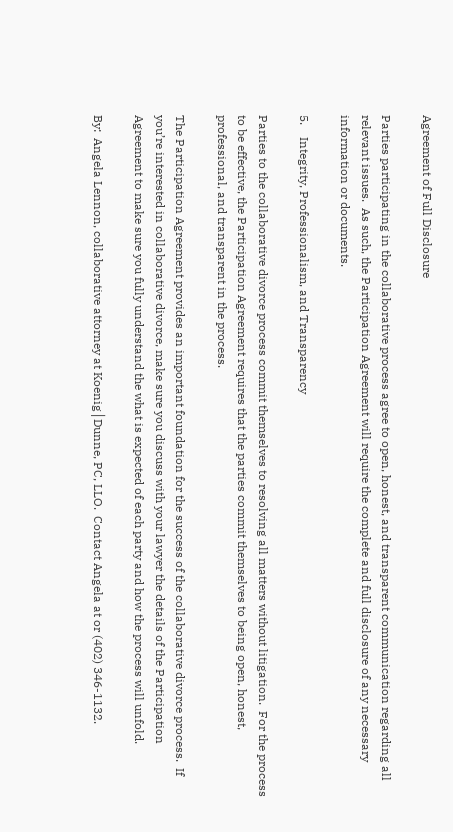Agreement of Full Disclosure

Parties participating in the collaborative process agree to open, honest, and transparent communication regarding all relevant issues.  As such, the Participation Agreement will require the complete and full disclosure of any necessary information or documents.

5.    Integrity, Professionalism, and Transparency

Parties to the collaborative divorce process commit themselves to resolving all matters without litigation.  For the process to be effective, the Participation Agreement requires that the parties commit themselves to being open, honest, professional, and transparent in the process.

The Participation Agreement provides an important foundation for the success of the collaborative divorce process.  If you’re interested in collaborative divorce, make sure you discuss with your lawyer the details of the Participation Agreement to make sure you fully understand the what is expected of each party and how the process will unfold.

By:  Angela Lennon, collaborative attorney at Koenig│Dunne, PC, LLO.  Contact Angela at or (402) 346-1132.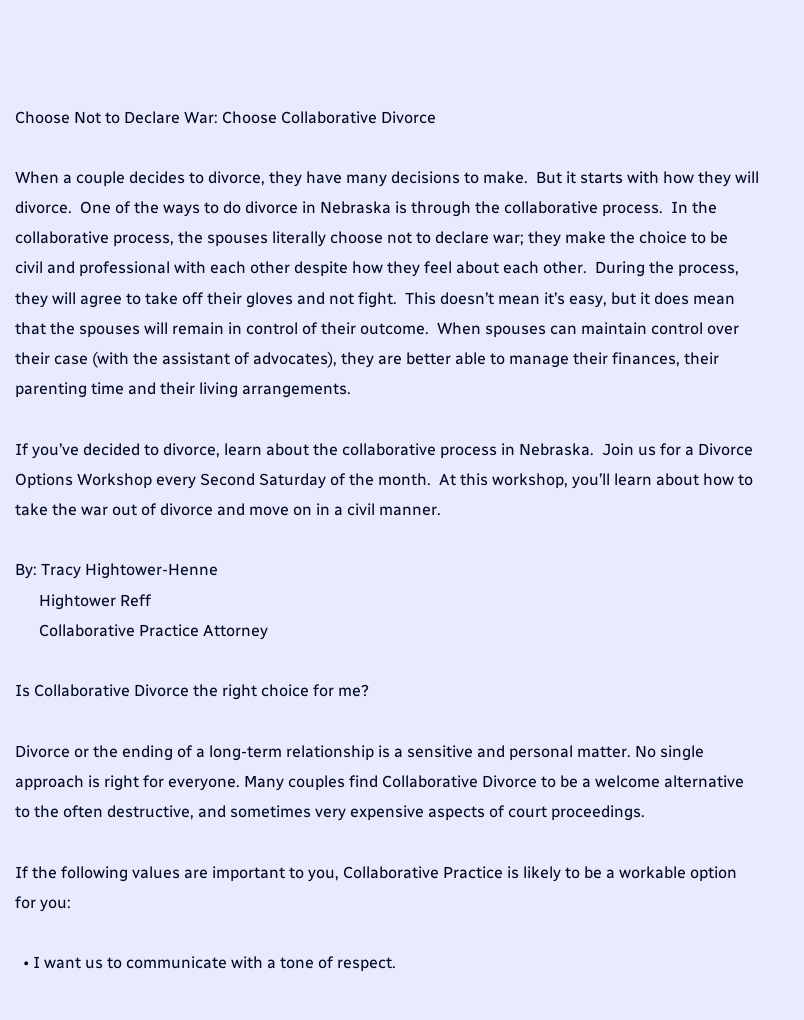Choose Not to Declare War: Choose Collaborative Divorce

When a couple decides to divorce, they have many decisions to make.  But it starts with how they will divorce.  One of the ways to do divorce in Nebraska is through the collaborative process.  In the collaborative process, the spouses literally choose not to declare war; they make the choice to be civil and professional with each other despite how they feel about each other.  During the process, they will agree to take off their gloves and not fight.  This doesn’t mean it’s easy, but it does mean that the spouses will remain in control of their outcome.  When spouses can maintain control over their case (with the assistant of advocates), they are better able to manage their finances, their parenting time and their living arrangements.

If you’ve decided to divorce, learn about the collaborative process in Nebraska.  Join us for a Divorce Options Workshop every Second Saturday of the month.  At this workshop, you’ll learn about how to take the war out of divorce and move on in a civil manner.

By: Tracy Hightower-Henne
      Hightower Reff
      Collaborative Practice Attorney

Is Collaborative Divorce the right choice for me?

Divorce or the ending of a long-term relationship is a sensitive and personal matter. No single approach is right for everyone. Many couples find Collaborative Divorce to be a welcome alternative to the often destructive, and sometimes very expensive aspects of court proceedings.

If the following values are important to you, Collaborative Practice is likely to be a workable option for you:

  • I want us to communicate with a tone of respect.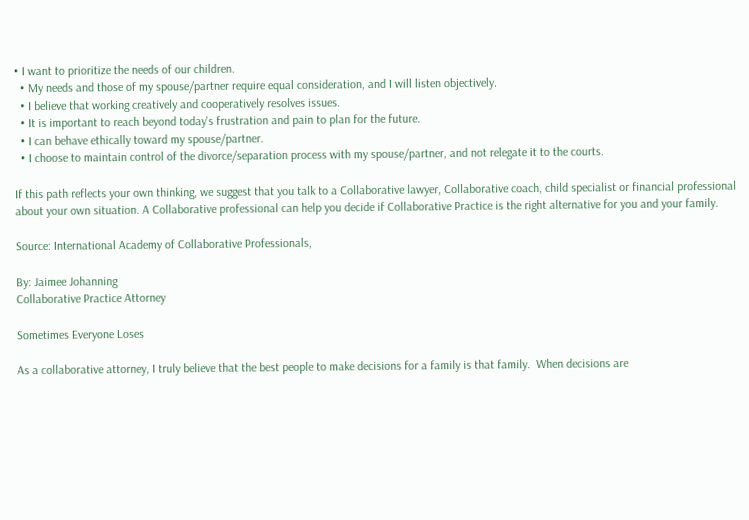• I want to prioritize the needs of our children.
  • My needs and those of my spouse/partner require equal consideration, and I will listen objectively.
  • I believe that working creatively and cooperatively resolves issues.
  • It is important to reach beyond today's frustration and pain to plan for the future.
  • I can behave ethically toward my spouse/partner.
  • I choose to maintain control of the divorce/separation process with my spouse/partner, and not relegate it to the courts.

If this path reflects your own thinking, we suggest that you talk to a Collaborative lawyer, Collaborative coach, child specialist or financial professional about your own situation. A Collaborative professional can help you decide if Collaborative Practice is the right alternative for you and your family.

Source: International Academy of Collaborative Professionals,

By: Jaimee Johanning
Collaborative Practice Attorney

Sometimes Everyone Loses

As a collaborative attorney, I truly believe that the best people to make decisions for a family is that family.  When decisions are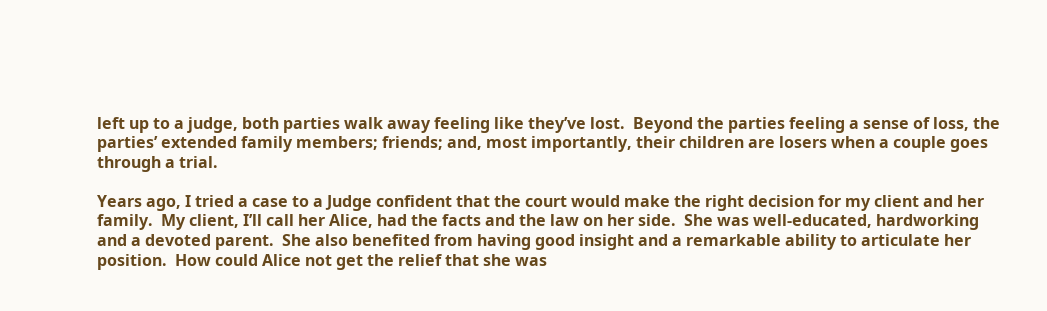left up to a judge, both parties walk away feeling like they’ve lost.  Beyond the parties feeling a sense of loss, the parties’ extended family members; friends; and, most importantly, their children are losers when a couple goes through a trial.

Years ago, I tried a case to a Judge confident that the court would make the right decision for my client and her family.  My client, I’ll call her Alice, had the facts and the law on her side.  She was well-educated, hardworking and a devoted parent.  She also benefited from having good insight and a remarkable ability to articulate her position.  How could Alice not get the relief that she was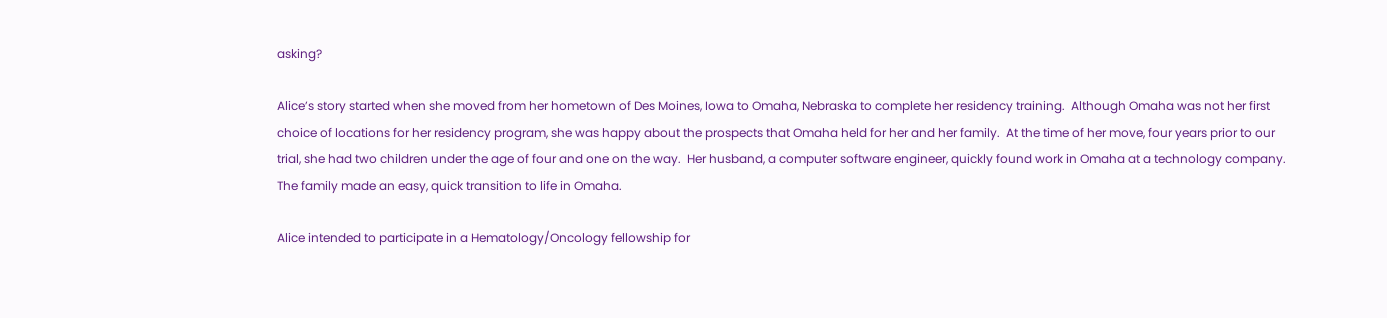asking?

Alice’s story started when she moved from her hometown of Des Moines, Iowa to Omaha, Nebraska to complete her residency training.  Although Omaha was not her first choice of locations for her residency program, she was happy about the prospects that Omaha held for her and her family.  At the time of her move, four years prior to our trial, she had two children under the age of four and one on the way.  Her husband, a computer software engineer, quickly found work in Omaha at a technology company.  The family made an easy, quick transition to life in Omaha.

Alice intended to participate in a Hematology/Oncology fellowship for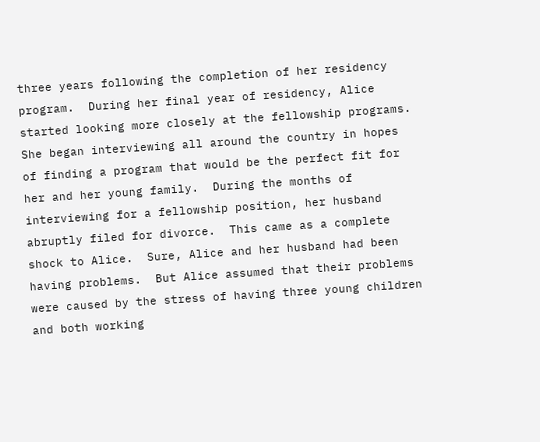three years following the completion of her residency program.  During her final year of residency, Alice started looking more closely at the fellowship programs.  She began interviewing all around the country in hopes of finding a program that would be the perfect fit for her and her young family.  During the months of interviewing for a fellowship position, her husband abruptly filed for divorce.  This came as a complete shock to Alice.  Sure, Alice and her husband had been having problems.  But Alice assumed that their problems were caused by the stress of having three young children and both working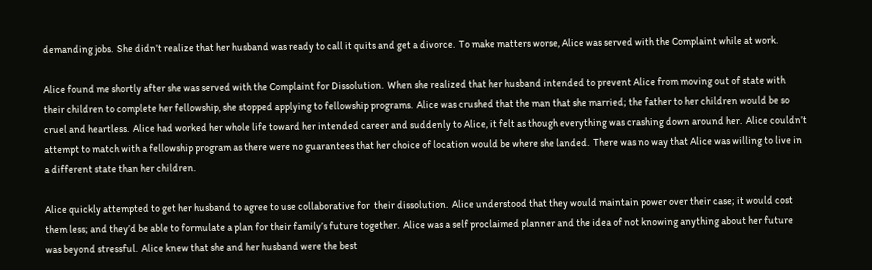demanding jobs.  She didn’t realize that her husband was ready to call it quits and get a divorce.  To make matters worse, Alice was served with the Complaint while at work.

Alice found me shortly after she was served with the Complaint for Dissolution.  When she realized that her husband intended to prevent Alice from moving out of state with their children to complete her fellowship, she stopped applying to fellowship programs.  Alice was crushed that the man that she married; the father to her children would be so cruel and heartless.  Alice had worked her whole life toward her intended career and suddenly to Alice, it felt as though everything was crashing down around her.  Alice couldn’t attempt to match with a fellowship program as there were no guarantees that her choice of location would be where she landed.  There was no way that Alice was willing to live in a different state than her children.

Alice quickly attempted to get her husband to agree to use collaborative for  their dissolution.  Alice understood that they would maintain power over their case; it would cost them less; and they’d be able to formulate a plan for their family’s future together.  Alice was a self proclaimed planner and the idea of not knowing anything about her future was beyond stressful.  Alice knew that she and her husband were the best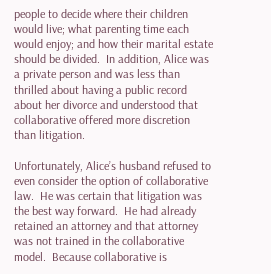people to decide where their children would live; what parenting time each would enjoy; and how their marital estate should be divided.  In addition, Alice was a private person and was less than thrilled about having a public record about her divorce and understood that collaborative offered more discretion than litigation.

Unfortunately, Alice’s husband refused to even consider the option of collaborative law.  He was certain that litigation was the best way forward.  He had already retained an attorney and that attorney was not trained in the collaborative model.  Because collaborative is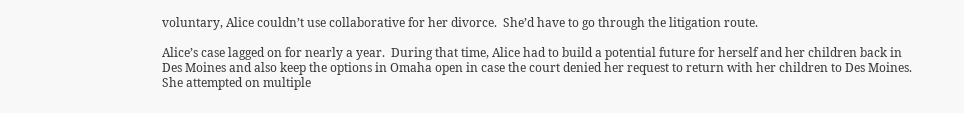voluntary, Alice couldn’t use collaborative for her divorce.  She’d have to go through the litigation route.

Alice’s case lagged on for nearly a year.  During that time, Alice had to build a potential future for herself and her children back in Des Moines and also keep the options in Omaha open in case the court denied her request to return with her children to Des Moines.  She attempted on multiple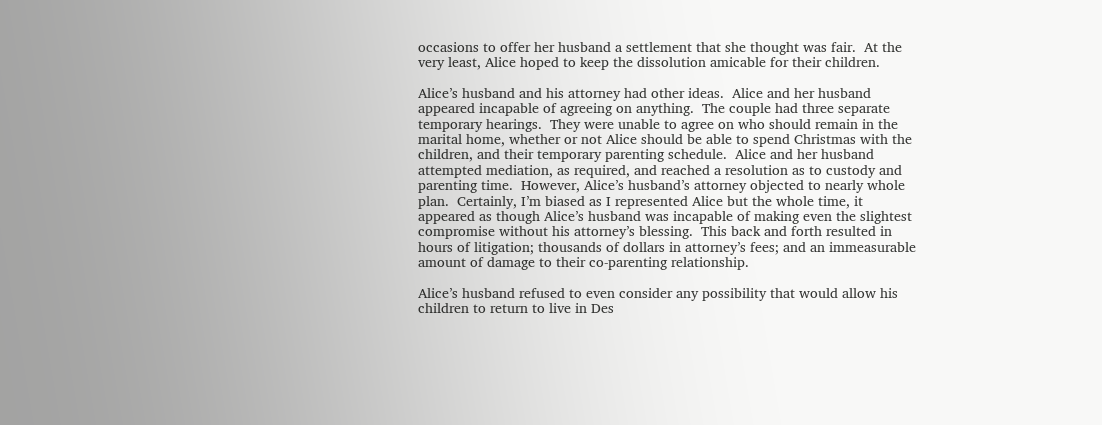occasions to offer her husband a settlement that she thought was fair.  At the very least, Alice hoped to keep the dissolution amicable for their children.

Alice’s husband and his attorney had other ideas.  Alice and her husband appeared incapable of agreeing on anything.  The couple had three separate temporary hearings.  They were unable to agree on who should remain in the marital home, whether or not Alice should be able to spend Christmas with the children, and their temporary parenting schedule.  Alice and her husband attempted mediation, as required, and reached a resolution as to custody and parenting time.  However, Alice’s husband’s attorney objected to nearly whole plan.  Certainly, I’m biased as I represented Alice but the whole time, it appeared as though Alice’s husband was incapable of making even the slightest compromise without his attorney’s blessing.  This back and forth resulted in hours of litigation; thousands of dollars in attorney’s fees; and an immeasurable amount of damage to their co-parenting relationship.

Alice’s husband refused to even consider any possibility that would allow his children to return to live in Des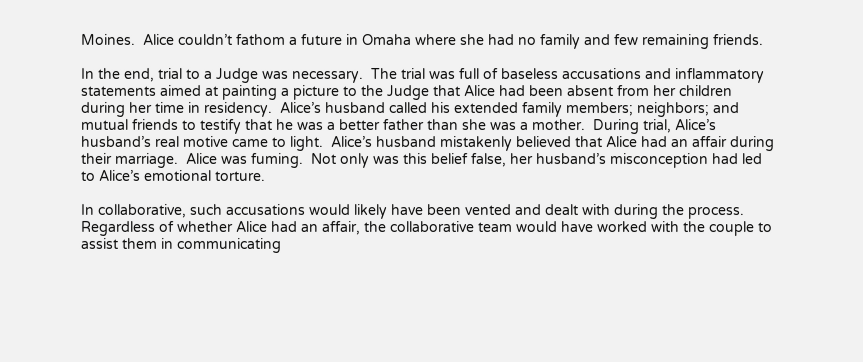Moines.  Alice couldn’t fathom a future in Omaha where she had no family and few remaining friends.

In the end, trial to a Judge was necessary.  The trial was full of baseless accusations and inflammatory statements aimed at painting a picture to the Judge that Alice had been absent from her children during her time in residency.  Alice’s husband called his extended family members; neighbors; and mutual friends to testify that he was a better father than she was a mother.  During trial, Alice’s husband’s real motive came to light.  Alice’s husband mistakenly believed that Alice had an affair during their marriage.  Alice was fuming.  Not only was this belief false, her husband’s misconception had led to Alice’s emotional torture.

In collaborative, such accusations would likely have been vented and dealt with during the process.  Regardless of whether Alice had an affair, the collaborative team would have worked with the couple to assist them in communicating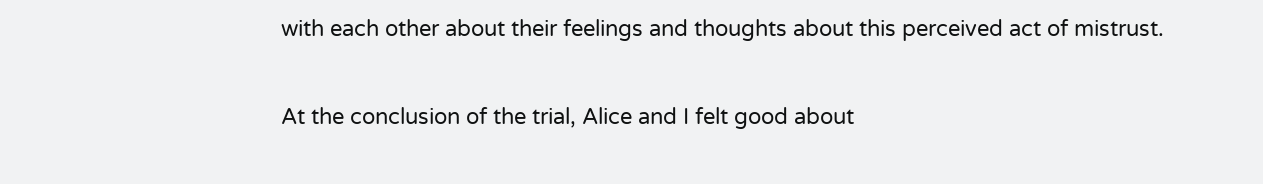with each other about their feelings and thoughts about this perceived act of mistrust.

At the conclusion of the trial, Alice and I felt good about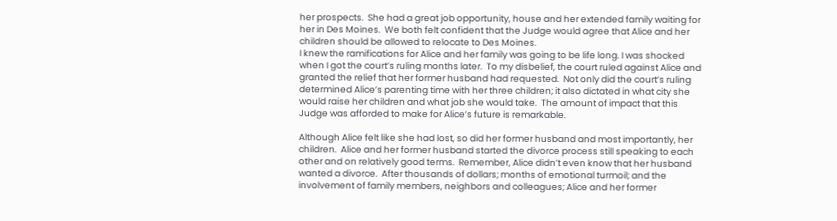her prospects.  She had a great job opportunity, house and her extended family waiting for her in Des Moines.  We both felt confident that the Judge would agree that Alice and her children should be allowed to relocate to Des Moines.
I knew the ramifications for Alice and her family was going to be life long. I was shocked when I got the court’s ruling months later.  To my disbelief, the court ruled against Alice and granted the relief that her former husband had requested.  Not only did the court’s ruling determined Alice’s parenting time with her three children; it also dictated in what city she would raise her children and what job she would take.  The amount of impact that this Judge was afforded to make for Alice’s future is remarkable.

Although Alice felt like she had lost, so did her former husband and most importantly, her children.  Alice and her former husband started the divorce process still speaking to each other and on relatively good terms.  Remember, Alice didn’t even know that her husband wanted a divorce.  After thousands of dollars; months of emotional turmoil; and the involvement of family members, neighbors and colleagues; Alice and her former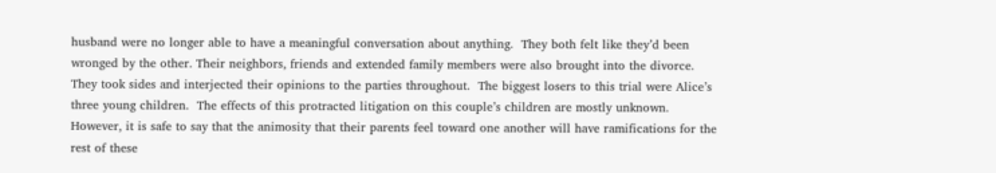husband were no longer able to have a meaningful conversation about anything.  They both felt like they’d been wronged by the other. Their neighbors, friends and extended family members were also brought into the divorce.  They took sides and interjected their opinions to the parties throughout.  The biggest losers to this trial were Alice’s three young children.  The effects of this protracted litigation on this couple’s children are mostly unknown.  However, it is safe to say that the animosity that their parents feel toward one another will have ramifications for the rest of these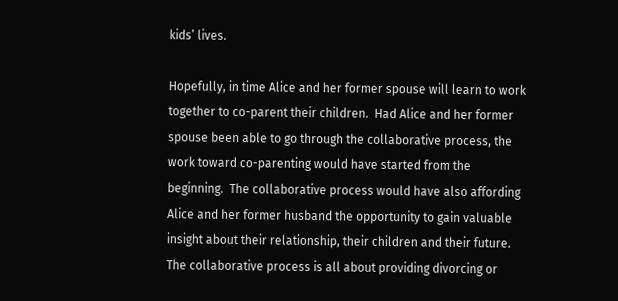kids’ lives.

Hopefully, in time Alice and her former spouse will learn to work together to co-parent their children.  Had Alice and her former spouse been able to go through the collaborative process, the work toward co-parenting would have started from the beginning.  The collaborative process would have also affording Alice and her former husband the opportunity to gain valuable insight about their relationship, their children and their future. The collaborative process is all about providing divorcing or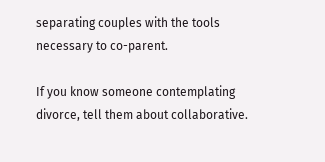separating couples with the tools necessary to co-parent.

If you know someone contemplating divorce, tell them about collaborative.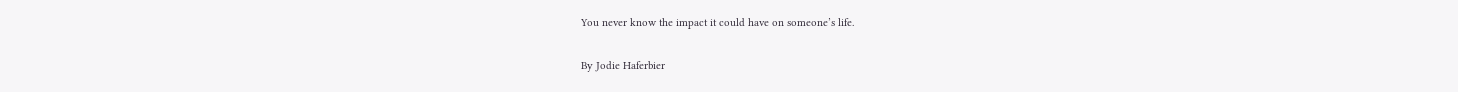You never know the impact it could have on someone’s life.

By Jodie Haferbier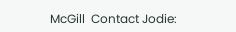McGill  Contact Jodie: